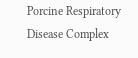Porcine Respiratory Disease Complex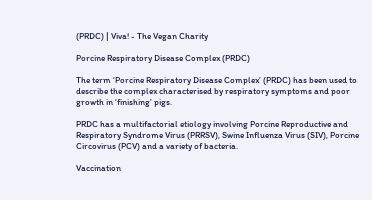(PRDC) | Viva! - The Vegan Charity

Porcine Respiratory Disease Complex (PRDC)

The term ‘Porcine Respiratory Disease Complex’ (PRDC) has been used to describe the complex characterised by respiratory symptoms and poor growth in ‘finishing’ pigs.

PRDC has a multifactorial etiology involving Porcine Reproductive and Respiratory Syndrome Virus (PRRSV), Swine Influenza Virus (SIV), Porcine Circovirus (PCV) and a variety of bacteria.

Vaccination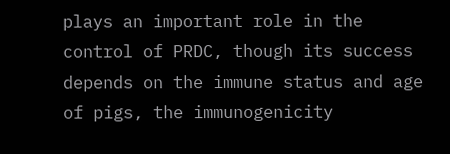plays an important role in the control of PRDC, though its success depends on the immune status and age of pigs, the immunogenicity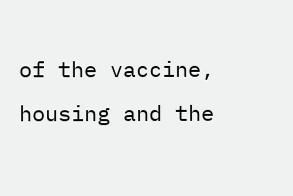of the vaccine, housing and the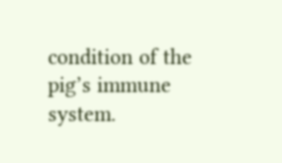condition of the pig’s immune system.